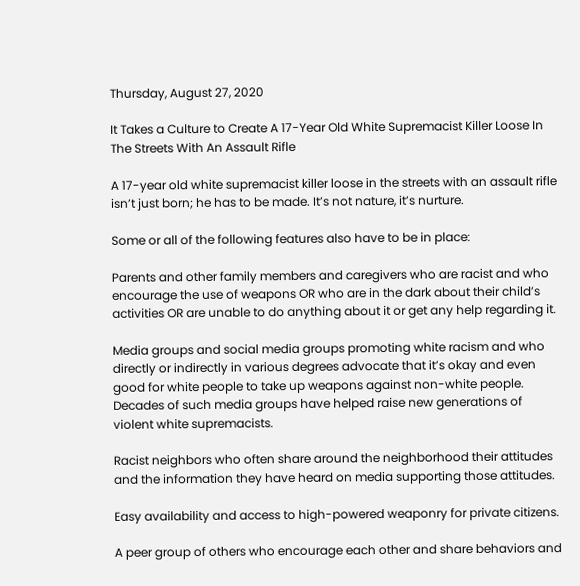Thursday, August 27, 2020

It Takes a Culture to Create A 17-Year Old White Supremacist Killer Loose In The Streets With An Assault Rifle

A 17-year old white supremacist killer loose in the streets with an assault rifle isn’t just born; he has to be made. It’s not nature, it’s nurture.

Some or all of the following features also have to be in place:

Parents and other family members and caregivers who are racist and who encourage the use of weapons OR who are in the dark about their child’s activities OR are unable to do anything about it or get any help regarding it.

Media groups and social media groups promoting white racism and who directly or indirectly in various degrees advocate that it’s okay and even good for white people to take up weapons against non-white people. Decades of such media groups have helped raise new generations of violent white supremacists.

Racist neighbors who often share around the neighborhood their attitudes and the information they have heard on media supporting those attitudes.

Easy availability and access to high-powered weaponry for private citizens.

A peer group of others who encourage each other and share behaviors and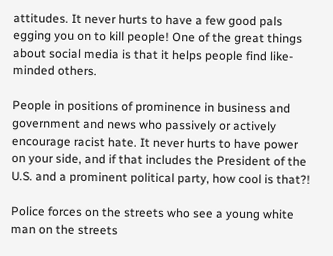attitudes. It never hurts to have a few good pals egging you on to kill people! One of the great things about social media is that it helps people find like-minded others.

People in positions of prominence in business and government and news who passively or actively encourage racist hate. It never hurts to have power on your side, and if that includes the President of the U.S. and a prominent political party, how cool is that?!

Police forces on the streets who see a young white man on the streets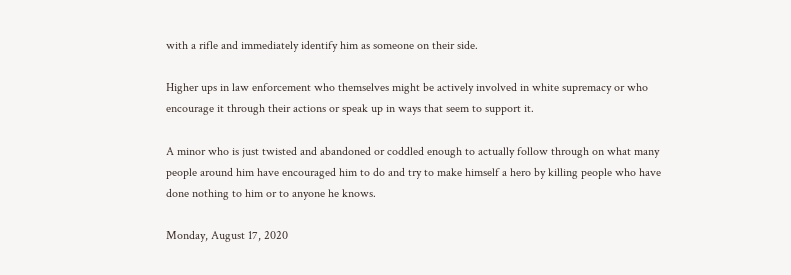with a rifle and immediately identify him as someone on their side.

Higher ups in law enforcement who themselves might be actively involved in white supremacy or who encourage it through their actions or speak up in ways that seem to support it.

A minor who is just twisted and abandoned or coddled enough to actually follow through on what many people around him have encouraged him to do and try to make himself a hero by killing people who have done nothing to him or to anyone he knows.

Monday, August 17, 2020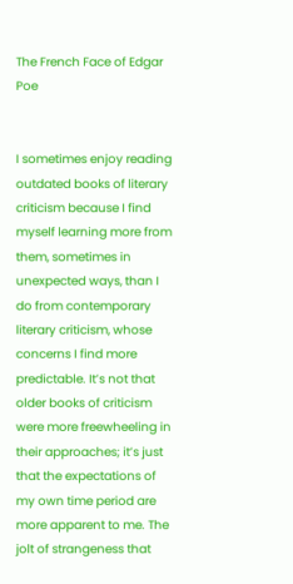The French Face of Edgar Poe


I sometimes enjoy reading outdated books of literary criticism because I find myself learning more from them, sometimes in unexpected ways, than I do from contemporary literary criticism, whose concerns I find more predictable. It’s not that older books of criticism were more freewheeling in their approaches; it’s just that the expectations of my own time period are more apparent to me. The jolt of strangeness that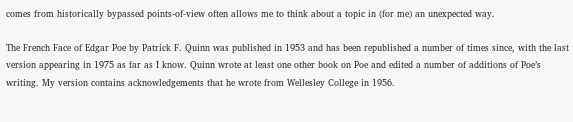comes from historically bypassed points-of-view often allows me to think about a topic in (for me) an unexpected way.

The French Face of Edgar Poe by Patrick F. Quinn was published in 1953 and has been republished a number of times since, with the last version appearing in 1975 as far as I know. Quinn wrote at least one other book on Poe and edited a number of additions of Poe’s writing. My version contains acknowledgements that he wrote from Wellesley College in 1956.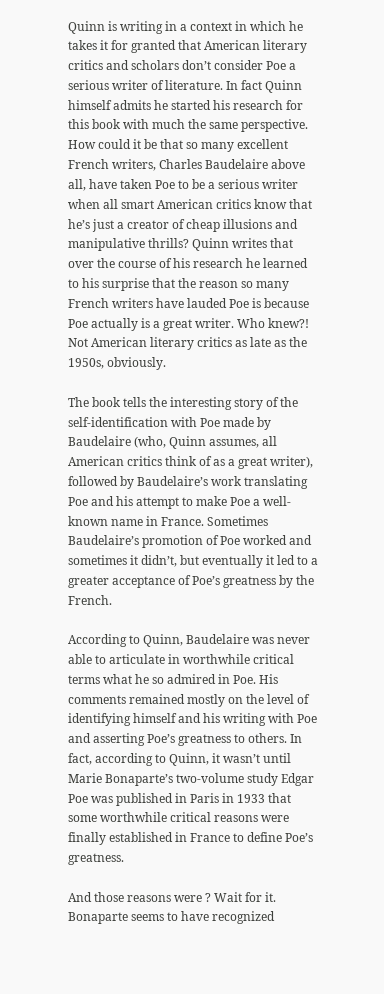Quinn is writing in a context in which he takes it for granted that American literary critics and scholars don’t consider Poe a serious writer of literature. In fact Quinn himself admits he started his research for this book with much the same perspective. How could it be that so many excellent French writers, Charles Baudelaire above all, have taken Poe to be a serious writer when all smart American critics know that he’s just a creator of cheap illusions and manipulative thrills? Quinn writes that over the course of his research he learned to his surprise that the reason so many French writers have lauded Poe is because Poe actually is a great writer. Who knew?! Not American literary critics as late as the 1950s, obviously.

The book tells the interesting story of the self-identification with Poe made by Baudelaire (who, Quinn assumes, all American critics think of as a great writer), followed by Baudelaire’s work translating Poe and his attempt to make Poe a well-known name in France. Sometimes Baudelaire’s promotion of Poe worked and sometimes it didn’t, but eventually it led to a greater acceptance of Poe’s greatness by the French.

According to Quinn, Baudelaire was never able to articulate in worthwhile critical terms what he so admired in Poe. His comments remained mostly on the level of identifying himself and his writing with Poe and asserting Poe’s greatness to others. In fact, according to Quinn, it wasn’t until Marie Bonaparte’s two-volume study Edgar Poe was published in Paris in 1933 that some worthwhile critical reasons were finally established in France to define Poe’s greatness.

And those reasons were ? Wait for it. Bonaparte seems to have recognized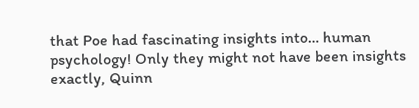that Poe had fascinating insights into… human psychology! Only they might not have been insights exactly, Quinn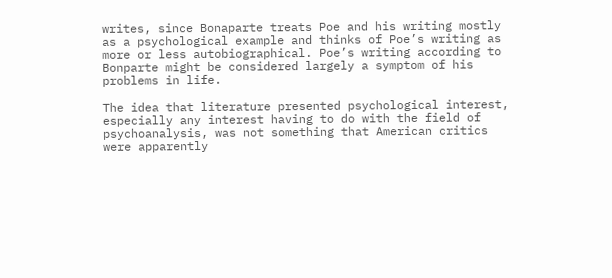writes, since Bonaparte treats Poe and his writing mostly as a psychological example and thinks of Poe’s writing as more or less autobiographical. Poe’s writing according to Bonparte might be considered largely a symptom of his problems in life.

The idea that literature presented psychological interest, especially any interest having to do with the field of psychoanalysis, was not something that American critics were apparently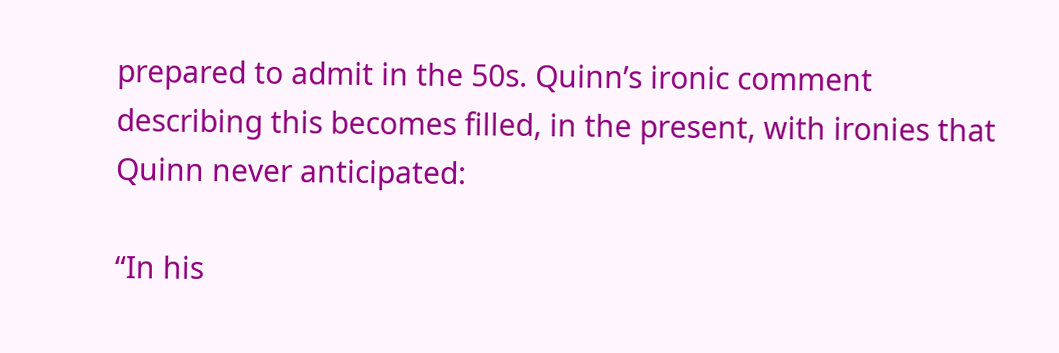prepared to admit in the 50s. Quinn’s ironic comment describing this becomes filled, in the present, with ironies that Quinn never anticipated:

“In his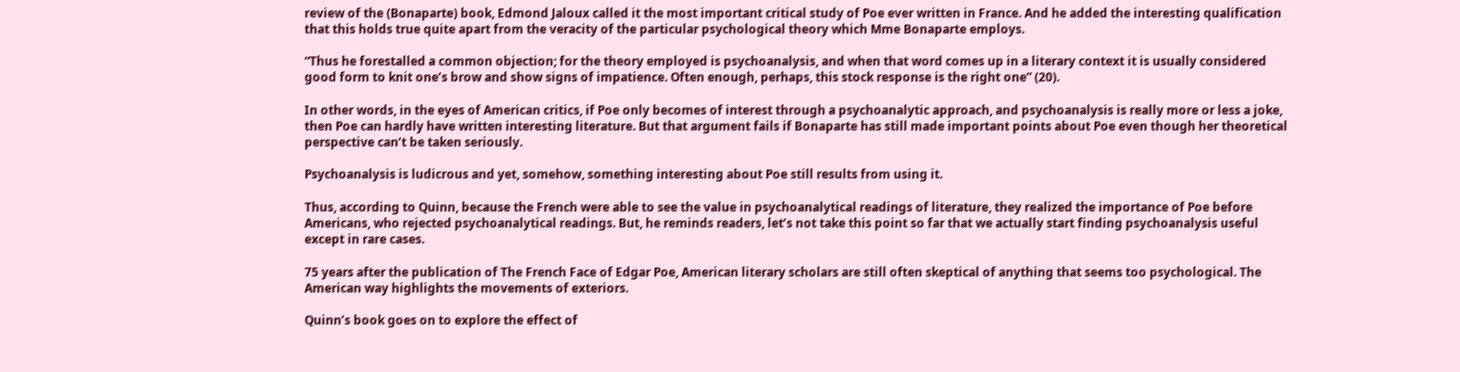review of the (Bonaparte) book, Edmond Jaloux called it the most important critical study of Poe ever written in France. And he added the interesting qualification that this holds true quite apart from the veracity of the particular psychological theory which Mme Bonaparte employs.

“Thus he forestalled a common objection; for the theory employed is psychoanalysis, and when that word comes up in a literary context it is usually considered good form to knit one’s brow and show signs of impatience. Often enough, perhaps, this stock response is the right one” (20).

In other words, in the eyes of American critics, if Poe only becomes of interest through a psychoanalytic approach, and psychoanalysis is really more or less a joke, then Poe can hardly have written interesting literature. But that argument fails if Bonaparte has still made important points about Poe even though her theoretical perspective can’t be taken seriously.

Psychoanalysis is ludicrous and yet, somehow, something interesting about Poe still results from using it.

Thus, according to Quinn, because the French were able to see the value in psychoanalytical readings of literature, they realized the importance of Poe before Americans, who rejected psychoanalytical readings. But, he reminds readers, let’s not take this point so far that we actually start finding psychoanalysis useful except in rare cases.

75 years after the publication of The French Face of Edgar Poe, American literary scholars are still often skeptical of anything that seems too psychological. The American way highlights the movements of exteriors.

Quinn’s book goes on to explore the effect of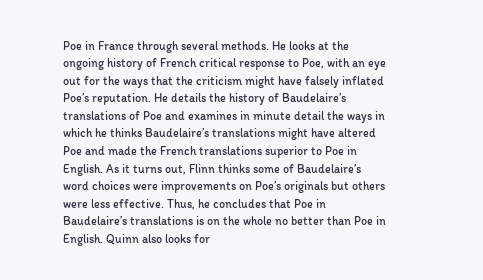Poe in France through several methods. He looks at the ongoing history of French critical response to Poe, with an eye out for the ways that the criticism might have falsely inflated Poe’s reputation. He details the history of Baudelaire’s translations of Poe and examines in minute detail the ways in which he thinks Baudelaire’s translations might have altered Poe and made the French translations superior to Poe in English. As it turns out, Flinn thinks some of Baudelaire’s word choices were improvements on Poe’s originals but others were less effective. Thus, he concludes that Poe in Baudelaire’s translations is on the whole no better than Poe in English. Quinn also looks for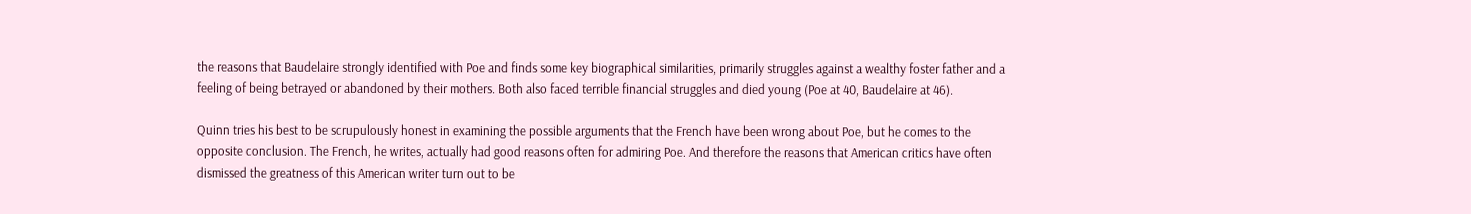the reasons that Baudelaire strongly identified with Poe and finds some key biographical similarities, primarily struggles against a wealthy foster father and a feeling of being betrayed or abandoned by their mothers. Both also faced terrible financial struggles and died young (Poe at 40, Baudelaire at 46).

Quinn tries his best to be scrupulously honest in examining the possible arguments that the French have been wrong about Poe, but he comes to the opposite conclusion. The French, he writes, actually had good reasons often for admiring Poe. And therefore the reasons that American critics have often dismissed the greatness of this American writer turn out to be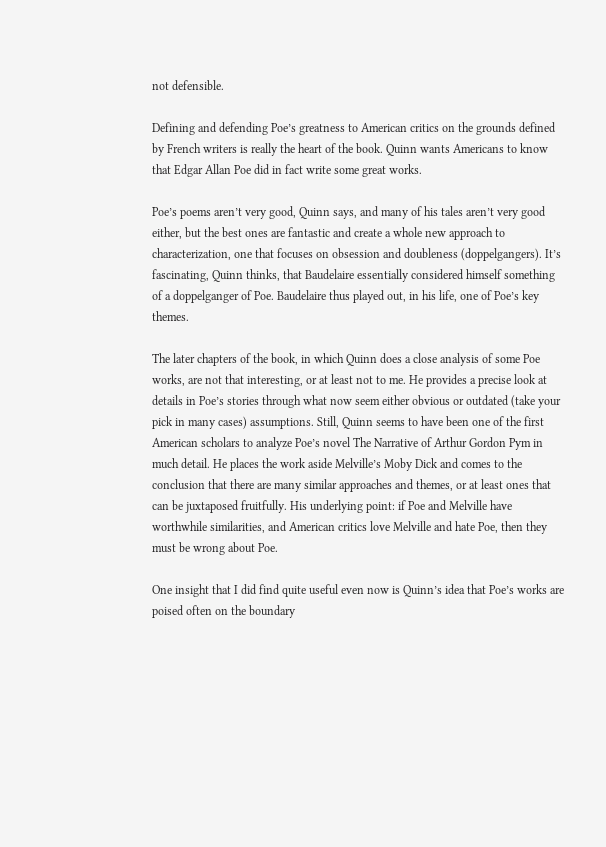not defensible.

Defining and defending Poe’s greatness to American critics on the grounds defined by French writers is really the heart of the book. Quinn wants Americans to know that Edgar Allan Poe did in fact write some great works.

Poe’s poems aren’t very good, Quinn says, and many of his tales aren’t very good either, but the best ones are fantastic and create a whole new approach to characterization, one that focuses on obsession and doubleness (doppelgangers). It’s fascinating, Quinn thinks, that Baudelaire essentially considered himself something of a doppelganger of Poe. Baudelaire thus played out, in his life, one of Poe’s key themes.

The later chapters of the book, in which Quinn does a close analysis of some Poe works, are not that interesting, or at least not to me. He provides a precise look at details in Poe’s stories through what now seem either obvious or outdated (take your pick in many cases) assumptions. Still, Quinn seems to have been one of the first American scholars to analyze Poe’s novel The Narrative of Arthur Gordon Pym in much detail. He places the work aside Melville’s Moby Dick and comes to the conclusion that there are many similar approaches and themes, or at least ones that can be juxtaposed fruitfully. His underlying point: if Poe and Melville have worthwhile similarities, and American critics love Melville and hate Poe, then they must be wrong about Poe.

One insight that I did find quite useful even now is Quinn’s idea that Poe’s works are poised often on the boundary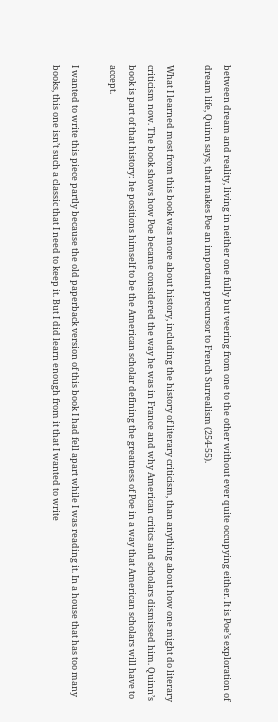between dream and reality, living in neither one fully but veering from one to the other without ever quite occupying either. It is Poe’s exploration of dream life, Quinn says, that makes Poe an important precursor to French Surrealism (254-55).

What I learned most from this book was more about history, including the history of literary criticism, than anything about how one might do literary criticism now. The book shows how Poe became considered the way he was in France and why American critics and scholars dismissed him. Quinn’s book is part of that history: he positions himself to be the American scholar defining the greatness of Poe in a way that American scholars will have to accept.

I wanted to write this piece partly because the old paperback version of this book I had fell apart while I was reading it. In a house that has too many books, this one isn’t such a classic that I need to keep it. But I did learn enough from it that I wanted to write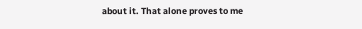about it. That alone proves to me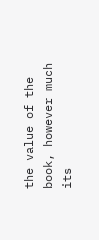the value of the book, however much its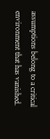assumptions belong to a critical environment that has vanished.